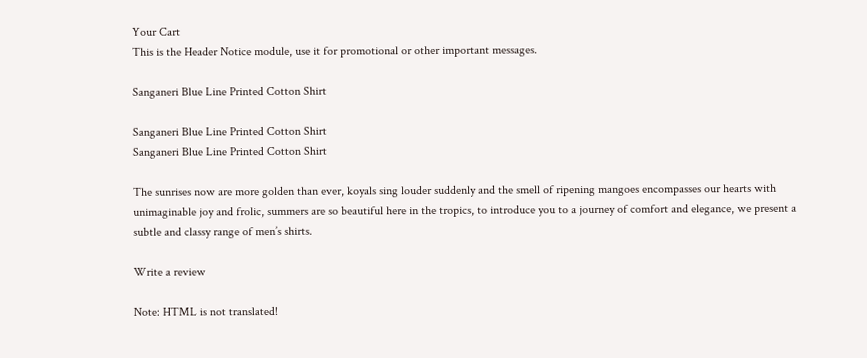Your Cart
This is the Header Notice module, use it for promotional or other important messages.

Sanganeri Blue Line Printed Cotton Shirt

Sanganeri Blue Line Printed Cotton Shirt
Sanganeri Blue Line Printed Cotton Shirt

The sunrises now are more golden than ever, koyals sing louder suddenly and the smell of ripening mangoes encompasses our hearts with unimaginable joy and frolic, summers are so beautiful here in the tropics, to introduce you to a journey of comfort and elegance, we present a subtle and classy range of men’s shirts.

Write a review

Note: HTML is not translated!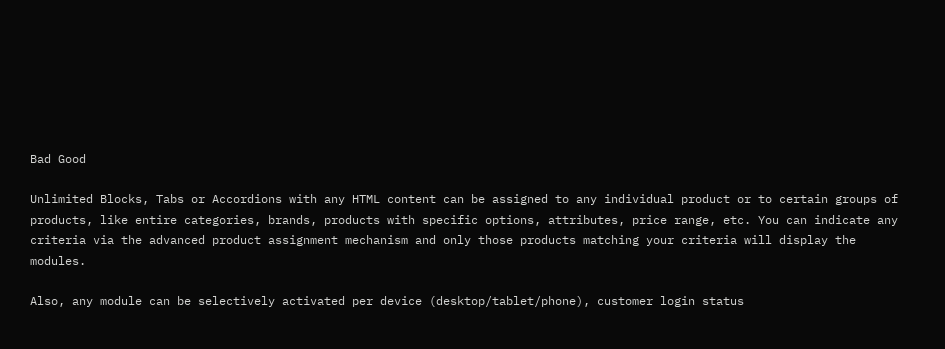Bad Good

Unlimited Blocks, Tabs or Accordions with any HTML content can be assigned to any individual product or to certain groups of products, like entire categories, brands, products with specific options, attributes, price range, etc. You can indicate any criteria via the advanced product assignment mechanism and only those products matching your criteria will display the modules.

Also, any module can be selectively activated per device (desktop/tablet/phone), customer login status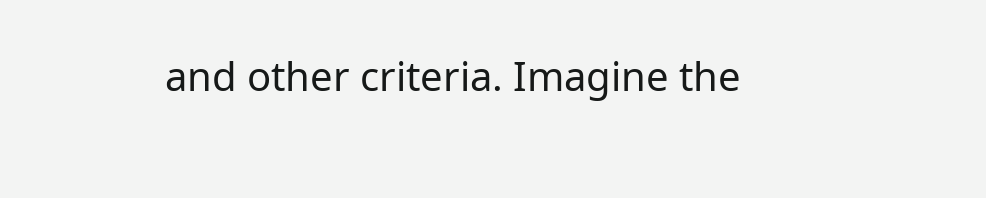and other criteria. Imagine the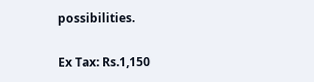possibilities.

Ex Tax: Rs.1,150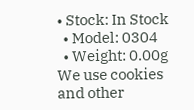• Stock: In Stock
  • Model: 0304
  • Weight: 0.00g
We use cookies and other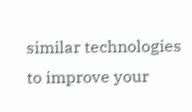similar technologies to improve your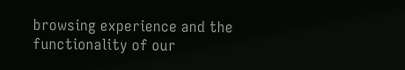browsing experience and the functionality of our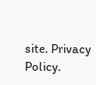site. Privacy Policy.